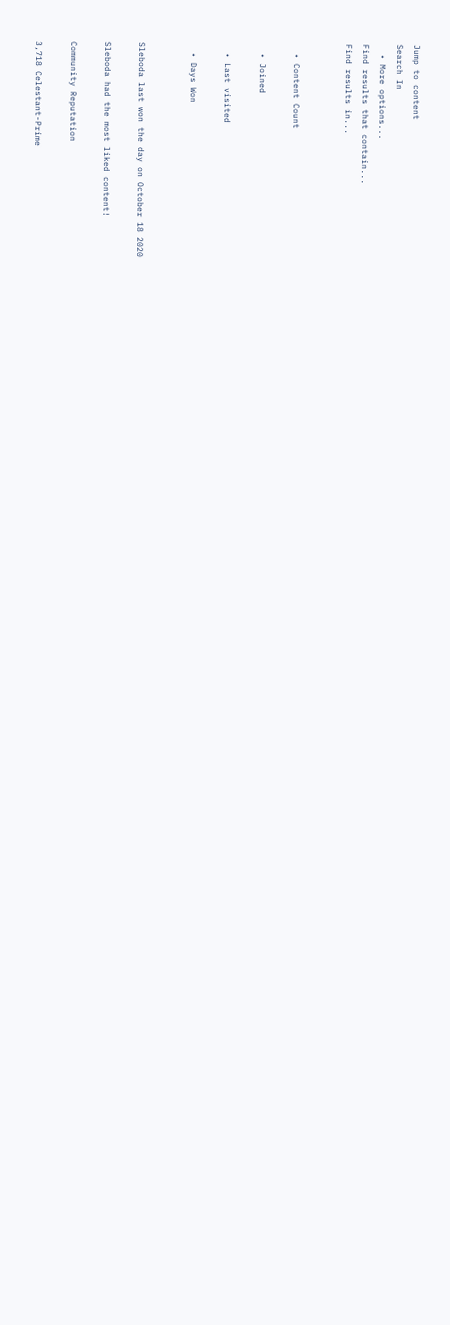Jump to content
Search In
  • More options...
Find results that contain...
Find results in...


  • Content Count

  • Joined

  • Last visited

  • Days Won


Sleboda last won the day on October 18 2020

Sleboda had the most liked content!

Community Reputation

3,718 Celestant-Prime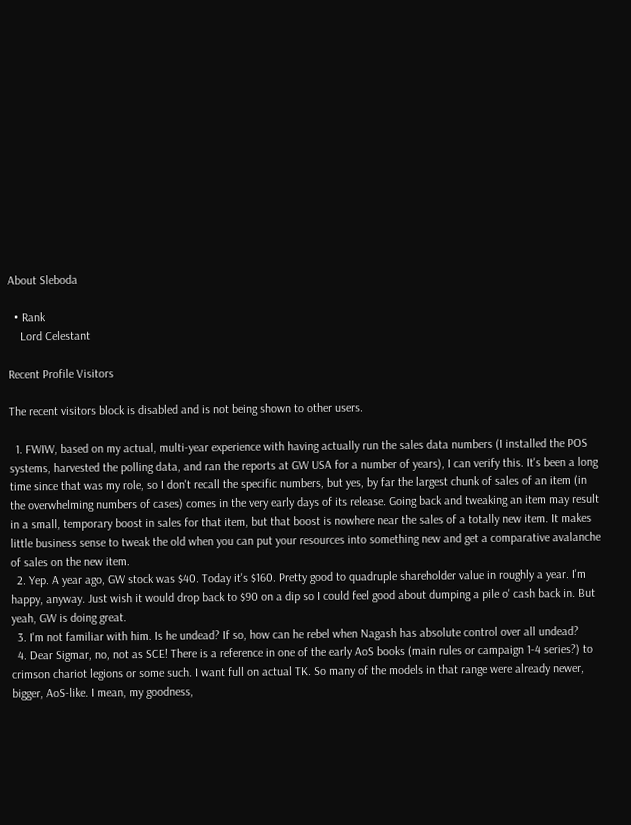About Sleboda

  • Rank
    Lord Celestant

Recent Profile Visitors

The recent visitors block is disabled and is not being shown to other users.

  1. FWIW, based on my actual, multi-year experience with having actually run the sales data numbers (I installed the POS systems, harvested the polling data, and ran the reports at GW USA for a number of years), I can verify this. It's been a long time since that was my role, so I don't recall the specific numbers, but yes, by far the largest chunk of sales of an item (in the overwhelming numbers of cases) comes in the very early days of its release. Going back and tweaking an item may result in a small, temporary boost in sales for that item, but that boost is nowhere near the sales of a totally new item. It makes little business sense to tweak the old when you can put your resources into something new and get a comparative avalanche of sales on the new item.
  2. Yep. A year ago, GW stock was $40. Today it's $160. Pretty good to quadruple shareholder value in roughly a year. I'm happy, anyway. Just wish it would drop back to $90 on a dip so I could feel good about dumping a pile o' cash back in. But yeah, GW is doing great.
  3. I'm not familiar with him. Is he undead? If so, how can he rebel when Nagash has absolute control over all undead?
  4. Dear Sigmar, no, not as SCE! There is a reference in one of the early AoS books (main rules or campaign 1-4 series?) to crimson chariot legions or some such. I want full on actual TK. So many of the models in that range were already newer, bigger, AoS-like. I mean, my goodness,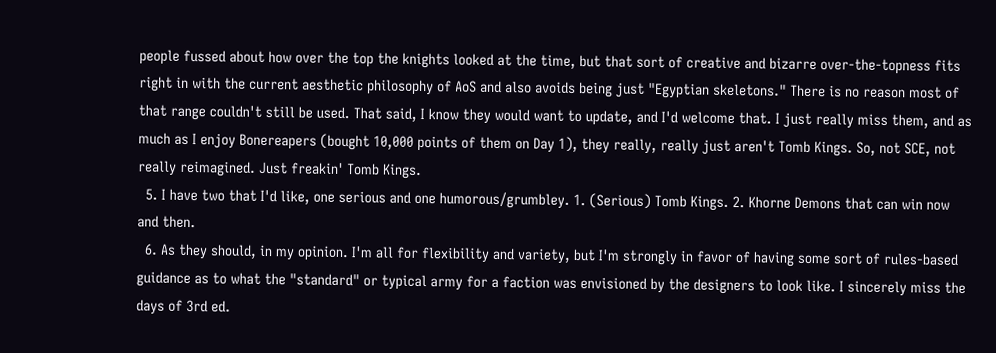people fussed about how over the top the knights looked at the time, but that sort of creative and bizarre over-the-topness fits right in with the current aesthetic philosophy of AoS and also avoids being just "Egyptian skeletons." There is no reason most of that range couldn't still be used. That said, I know they would want to update, and I'd welcome that. I just really miss them, and as much as I enjoy Bonereapers (bought 10,000 points of them on Day 1), they really, really just aren't Tomb Kings. So, not SCE, not really reimagined. Just freakin' Tomb Kings.
  5. I have two that I'd like, one serious and one humorous/grumbley. 1. (Serious) Tomb Kings. 2. Khorne Demons that can win now and then.
  6. As they should, in my opinion. I'm all for flexibility and variety, but I'm strongly in favor of having some sort of rules-based guidance as to what the "standard" or typical army for a faction was envisioned by the designers to look like. I sincerely miss the days of 3rd ed.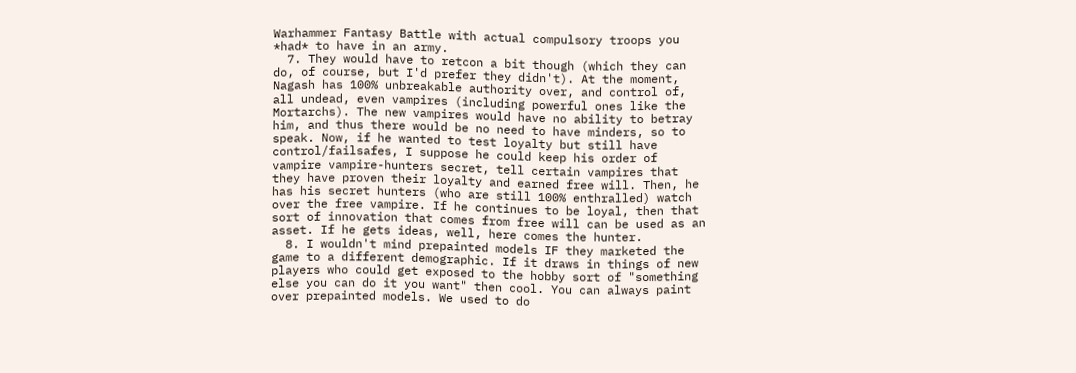Warhammer Fantasy Battle with actual compulsory troops you *had* to have in an army.
  7. They would have to retcon a bit though (which they can do, of course, but I'd prefer they didn't). At the moment, Nagash has 100% unbreakable authority over, and control of, all undead, even vampires (including powerful ones like the Mortarchs). The new vampires would have no ability to betray him, and thus there would be no need to have minders, so to speak. Now, if he wanted to test loyalty but still have control/failsafes, I suppose he could keep his order of vampire vampire-hunters secret, tell certain vampires that they have proven their loyalty and earned free will. Then, he has his secret hunters (who are still 100% enthralled) watch over the free vampire. If he continues to be loyal, then that sort of innovation that comes from free will can be used as an asset. If he gets ideas, well, here comes the hunter.
  8. I wouldn't mind prepainted models IF they marketed the game to a different demographic. If it draws in things of new players who could get exposed to the hobby sort of "something else you can do it you want" then cool. You can always paint over prepainted models. We used to do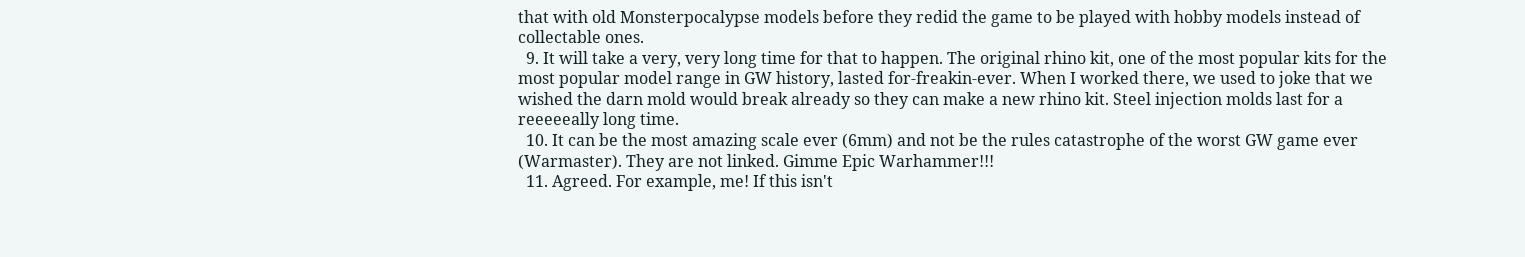that with old Monsterpocalypse models before they redid the game to be played with hobby models instead of collectable ones.
  9. It will take a very, very long time for that to happen. The original rhino kit, one of the most popular kits for the most popular model range in GW history, lasted for-freakin-ever. When I worked there, we used to joke that we wished the darn mold would break already so they can make a new rhino kit. Steel injection molds last for a reeeeeally long time.
  10. It can be the most amazing scale ever (6mm) and not be the rules catastrophe of the worst GW game ever (Warmaster). They are not linked. Gimme Epic Warhammer!!!
  11. Agreed. For example, me! If this isn't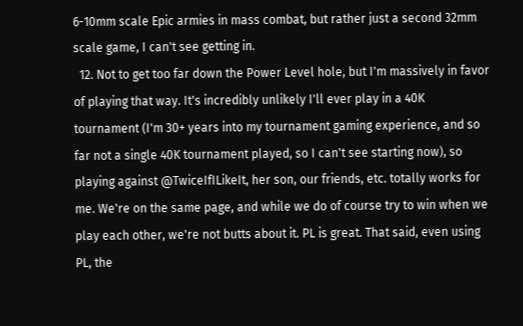6-10mm scale Epic armies in mass combat, but rather just a second 32mm scale game, I can't see getting in.
  12. Not to get too far down the Power Level hole, but I'm massively in favor of playing that way. It's incredibly unlikely I'll ever play in a 40K tournament (I'm 30+ years into my tournament gaming experience, and so far not a single 40K tournament played, so I can't see starting now), so playing against @TwiceIfILikeIt, her son, our friends, etc. totally works for me. We're on the same page, and while we do of course try to win when we play each other, we're not butts about it. PL is great. That said, even using PL, the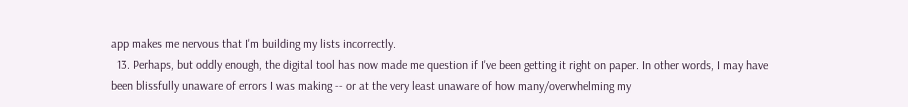app makes me nervous that I'm building my lists incorrectly.
  13. Perhaps, but oddly enough, the digital tool has now made me question if I've been getting it right on paper. In other words, I may have been blissfully unaware of errors I was making -- or at the very least unaware of how many/overwhelming my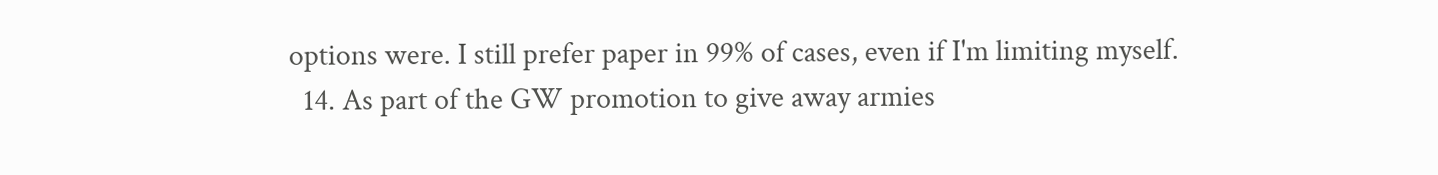options were. I still prefer paper in 99% of cases, even if I'm limiting myself.
  14. As part of the GW promotion to give away armies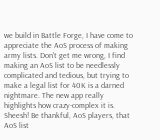we build in Battle Forge, I have come to appreciate the AoS process of making army lists. Don't get me wrong, I find making an AoS list to be needlessly complicated and tedious, but trying to make a legal list for 40K is a darned nightmare. The new app really highlights how crazy-complex it is. Sheesh! Be thankful, AoS players, that AoS list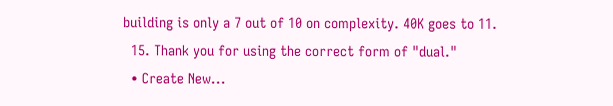building is only a 7 out of 10 on complexity. 40K goes to 11.
  15. Thank you for using the correct form of "dual."
  • Create New...